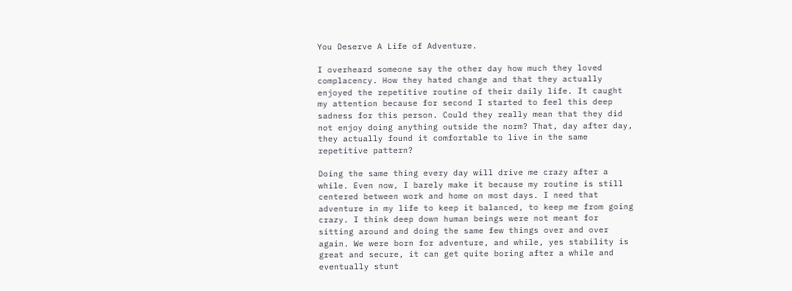You Deserve A Life of Adventure.

I overheard someone say the other day how much they loved complacency. How they hated change and that they actually enjoyed the repetitive routine of their daily life. It caught my attention because for second I started to feel this deep sadness for this person. Could they really mean that they did not enjoy doing anything outside the norm? That, day after day, they actually found it comfortable to live in the same repetitive pattern?

Doing the same thing every day will drive me crazy after a while. Even now, I barely make it because my routine is still centered between work and home on most days. I need that adventure in my life to keep it balanced, to keep me from going crazy. I think deep down human beings were not meant for sitting around and doing the same few things over and over again. We were born for adventure, and while, yes stability is great and secure, it can get quite boring after a while and eventually stunt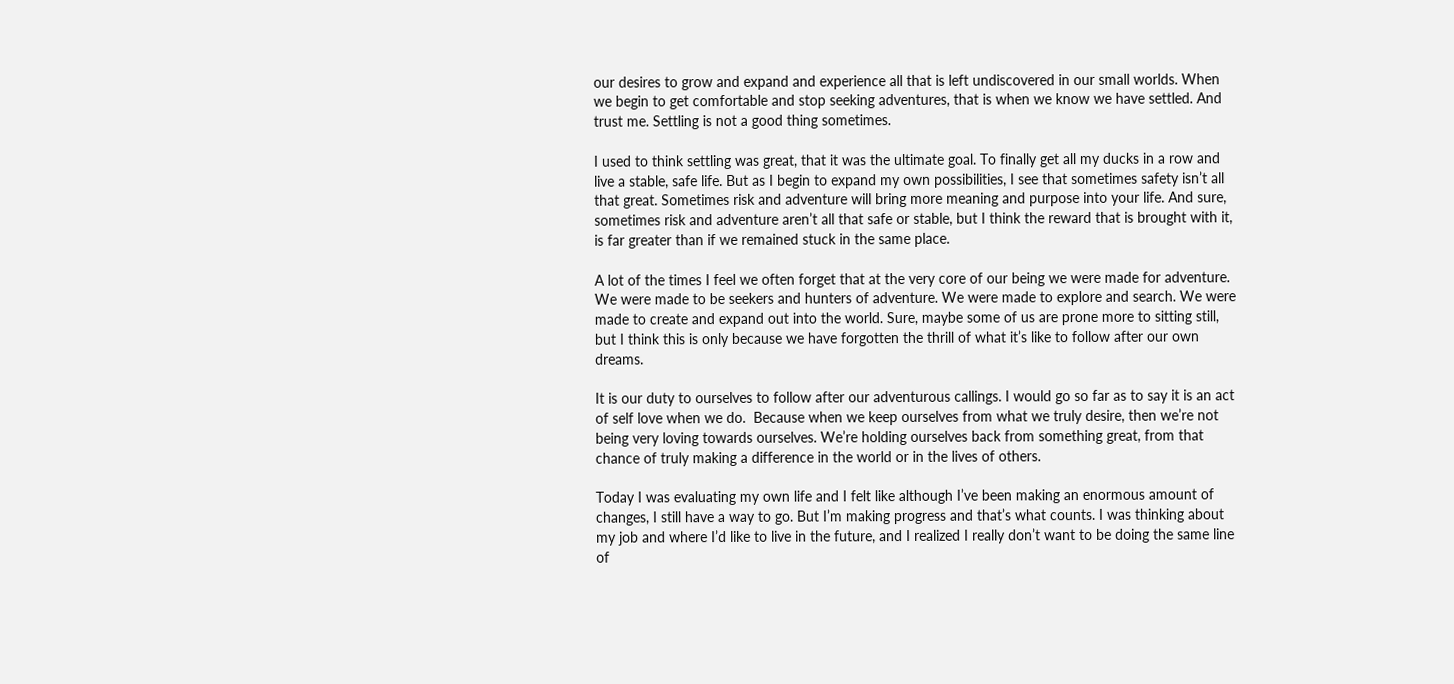our desires to grow and expand and experience all that is left undiscovered in our small worlds. When we begin to get comfortable and stop seeking adventures, that is when we know we have settled. And trust me. Settling is not a good thing sometimes.

I used to think settling was great, that it was the ultimate goal. To finally get all my ducks in a row and live a stable, safe life. But as I begin to expand my own possibilities, I see that sometimes safety isn’t all that great. Sometimes risk and adventure will bring more meaning and purpose into your life. And sure, sometimes risk and adventure aren’t all that safe or stable, but I think the reward that is brought with it, is far greater than if we remained stuck in the same place.

A lot of the times I feel we often forget that at the very core of our being we were made for adventure. We were made to be seekers and hunters of adventure. We were made to explore and search. We were made to create and expand out into the world. Sure, maybe some of us are prone more to sitting still, but I think this is only because we have forgotten the thrill of what it’s like to follow after our own dreams.

It is our duty to ourselves to follow after our adventurous callings. I would go so far as to say it is an act of self love when we do.  Because when we keep ourselves from what we truly desire, then we’re not being very loving towards ourselves. We’re holding ourselves back from something great, from that chance of truly making a difference in the world or in the lives of others.

Today I was evaluating my own life and I felt like although I’ve been making an enormous amount of changes, I still have a way to go. But I’m making progress and that’s what counts. I was thinking about my job and where I’d like to live in the future, and I realized I really don’t want to be doing the same line of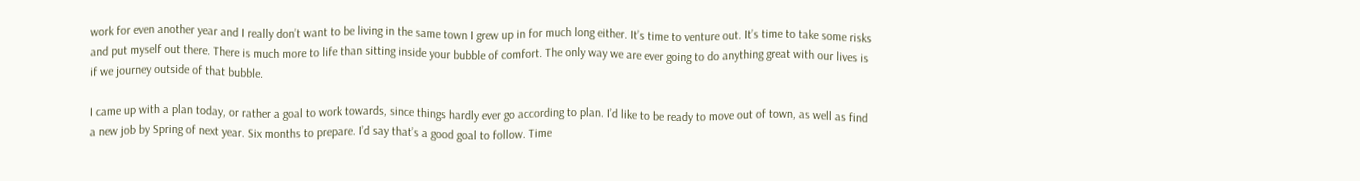work for even another year and I really don’t want to be living in the same town I grew up in for much long either. It’s time to venture out. It’s time to take some risks and put myself out there. There is much more to life than sitting inside your bubble of comfort. The only way we are ever going to do anything great with our lives is if we journey outside of that bubble.

I came up with a plan today, or rather a goal to work towards, since things hardly ever go according to plan. I’d like to be ready to move out of town, as well as find a new job by Spring of next year. Six months to prepare. I’d say that’s a good goal to follow. Time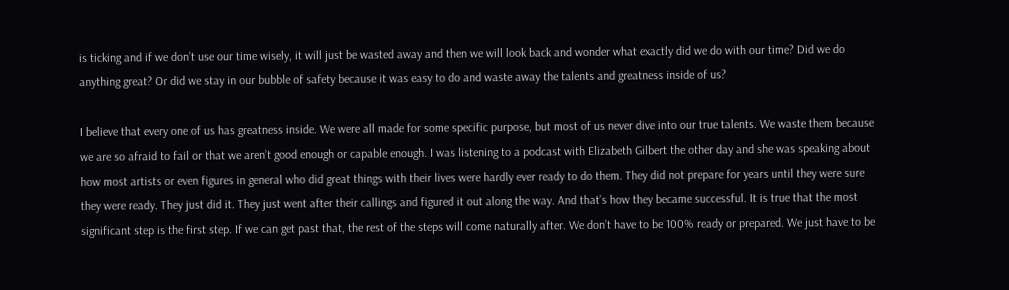is ticking and if we don’t use our time wisely, it will just be wasted away and then we will look back and wonder what exactly did we do with our time? Did we do anything great? Or did we stay in our bubble of safety because it was easy to do and waste away the talents and greatness inside of us?

I believe that every one of us has greatness inside. We were all made for some specific purpose, but most of us never dive into our true talents. We waste them because we are so afraid to fail or that we aren’t good enough or capable enough. I was listening to a podcast with Elizabeth Gilbert the other day and she was speaking about how most artists or even figures in general who did great things with their lives were hardly ever ready to do them. They did not prepare for years until they were sure they were ready. They just did it. They just went after their callings and figured it out along the way. And that’s how they became successful. It is true that the most significant step is the first step. If we can get past that, the rest of the steps will come naturally after. We don’t have to be 100% ready or prepared. We just have to be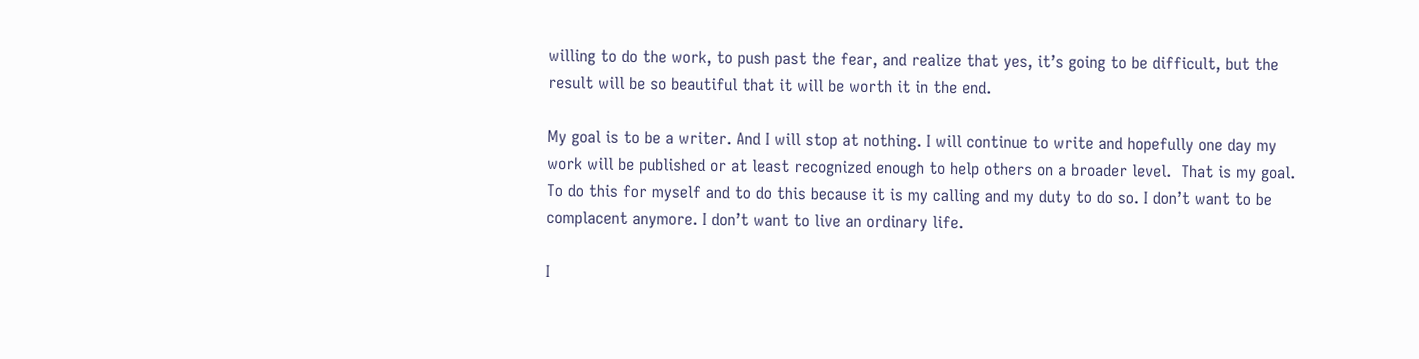willing to do the work, to push past the fear, and realize that yes, it’s going to be difficult, but the result will be so beautiful that it will be worth it in the end.

My goal is to be a writer. And I will stop at nothing. I will continue to write and hopefully one day my work will be published or at least recognized enough to help others on a broader level.  That is my goal. To do this for myself and to do this because it is my calling and my duty to do so. I don’t want to be complacent anymore. I don’t want to live an ordinary life.

I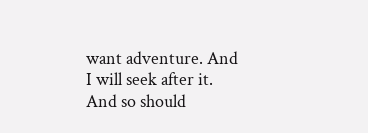want adventure. And I will seek after it. And so should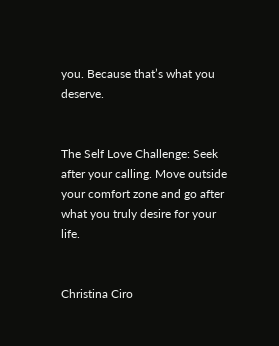you. Because that’s what you deserve.


The Self Love Challenge: Seek after your calling. Move outside your comfort zone and go after what you truly desire for your life.


Christina Ciro